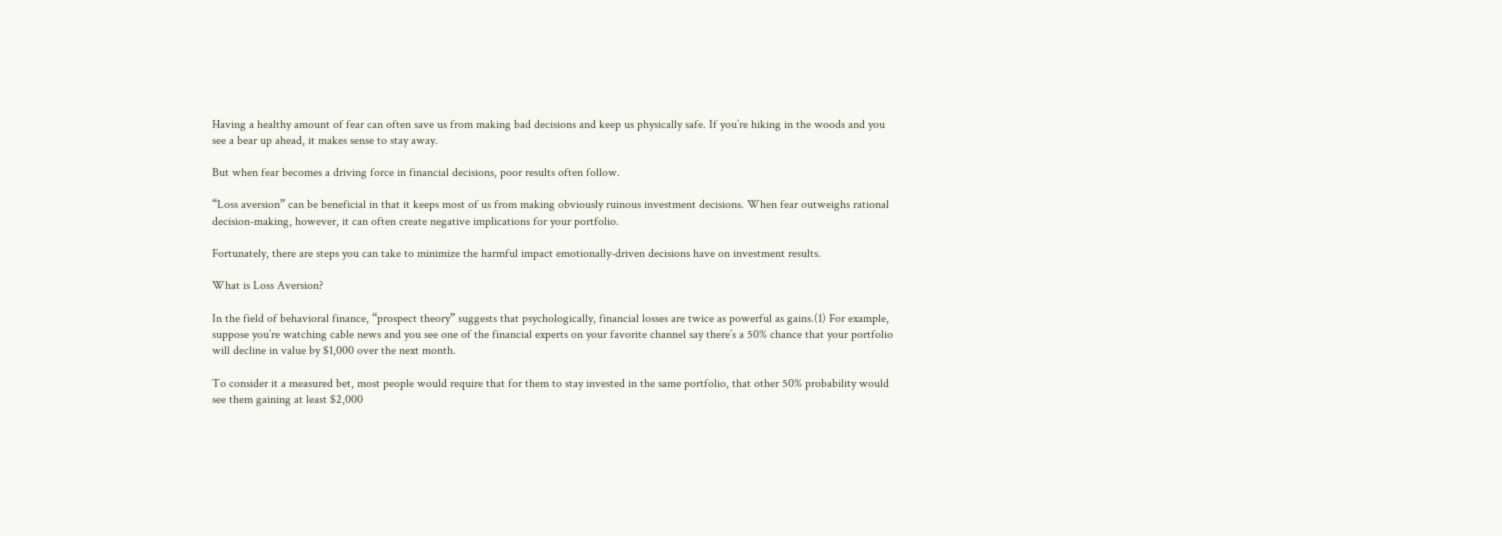Having a healthy amount of fear can often save us from making bad decisions and keep us physically safe. If you’re hiking in the woods and you see a bear up ahead, it makes sense to stay away.

But when fear becomes a driving force in financial decisions, poor results often follow.

“Loss aversion” can be beneficial in that it keeps most of us from making obviously ruinous investment decisions. When fear outweighs rational decision-making, however, it can often create negative implications for your portfolio.

Fortunately, there are steps you can take to minimize the harmful impact emotionally-driven decisions have on investment results.

What is Loss Aversion?

In the field of behavioral finance, “prospect theory” suggests that psychologically, financial losses are twice as powerful as gains.(1) For example, suppose you’re watching cable news and you see one of the financial experts on your favorite channel say there’s a 50% chance that your portfolio will decline in value by $1,000 over the next month.

To consider it a measured bet, most people would require that for them to stay invested in the same portfolio, that other 50% probability would see them gaining at least $2,000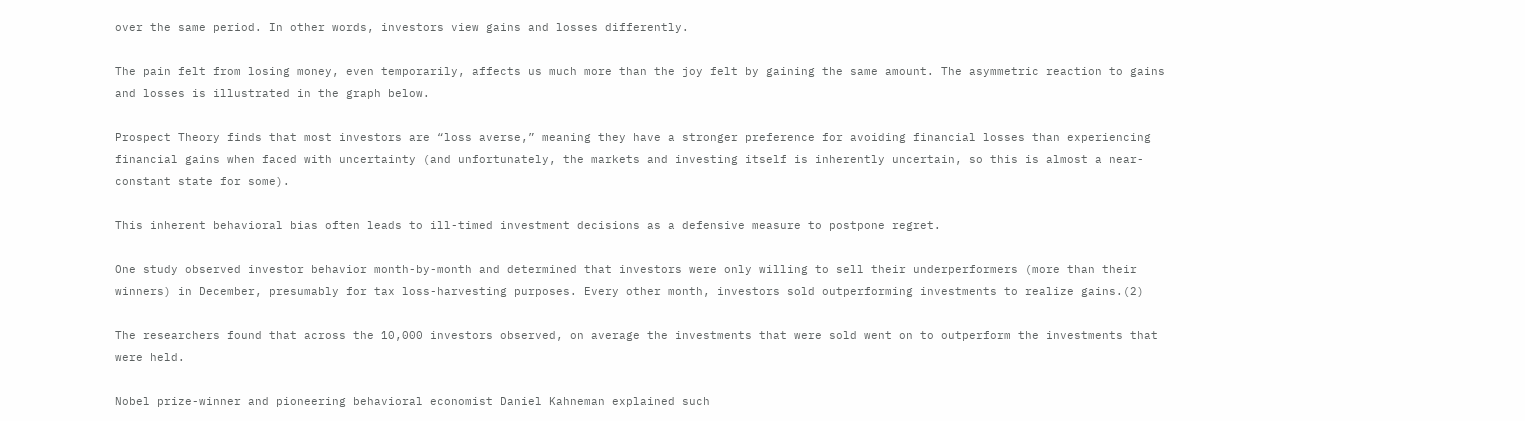over the same period. In other words, investors view gains and losses differently.

The pain felt from losing money, even temporarily, affects us much more than the joy felt by gaining the same amount. The asymmetric reaction to gains and losses is illustrated in the graph below.

Prospect Theory finds that most investors are “loss averse,” meaning they have a stronger preference for avoiding financial losses than experiencing financial gains when faced with uncertainty (and unfortunately, the markets and investing itself is inherently uncertain, so this is almost a near-constant state for some).

This inherent behavioral bias often leads to ill-timed investment decisions as a defensive measure to postpone regret.

One study observed investor behavior month-by-month and determined that investors were only willing to sell their underperformers (more than their winners) in December, presumably for tax loss-harvesting purposes. Every other month, investors sold outperforming investments to realize gains.(2)

The researchers found that across the 10,000 investors observed, on average the investments that were sold went on to outperform the investments that were held.

Nobel prize-winner and pioneering behavioral economist Daniel Kahneman explained such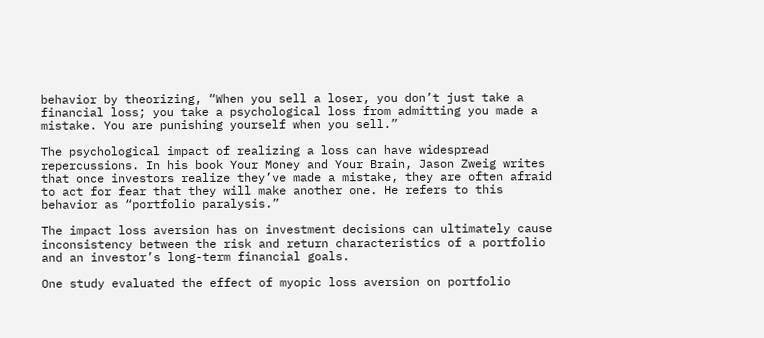behavior by theorizing, “When you sell a loser, you don’t just take a financial loss; you take a psychological loss from admitting you made a mistake. You are punishing yourself when you sell.”

The psychological impact of realizing a loss can have widespread repercussions. In his book Your Money and Your Brain, Jason Zweig writes that once investors realize they’ve made a mistake, they are often afraid to act for fear that they will make another one. He refers to this behavior as “portfolio paralysis.”

The impact loss aversion has on investment decisions can ultimately cause inconsistency between the risk and return characteristics of a portfolio and an investor’s long-term financial goals.

One study evaluated the effect of myopic loss aversion on portfolio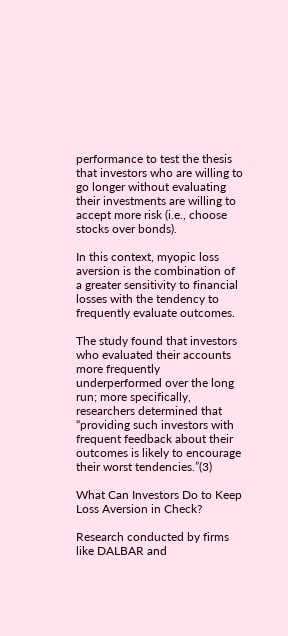performance to test the thesis that investors who are willing to go longer without evaluating their investments are willing to accept more risk (i.e., choose stocks over bonds).

In this context, myopic loss aversion is the combination of a greater sensitivity to financial losses with the tendency to frequently evaluate outcomes.

The study found that investors who evaluated their accounts more frequently underperformed over the long run; more specifically, researchers determined that “providing such investors with frequent feedback about their outcomes is likely to encourage their worst tendencies.”(3)

What Can Investors Do to Keep Loss Aversion in Check?

Research conducted by firms like DALBAR and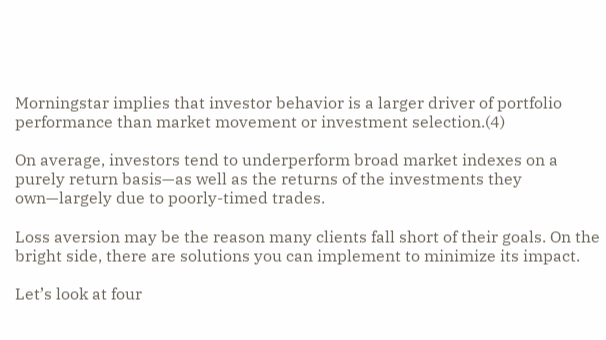Morningstar implies that investor behavior is a larger driver of portfolio performance than market movement or investment selection.(4)

On average, investors tend to underperform broad market indexes on a purely return basis—as well as the returns of the investments they own—largely due to poorly-timed trades.

Loss aversion may be the reason many clients fall short of their goals. On the bright side, there are solutions you can implement to minimize its impact.

Let’s look at four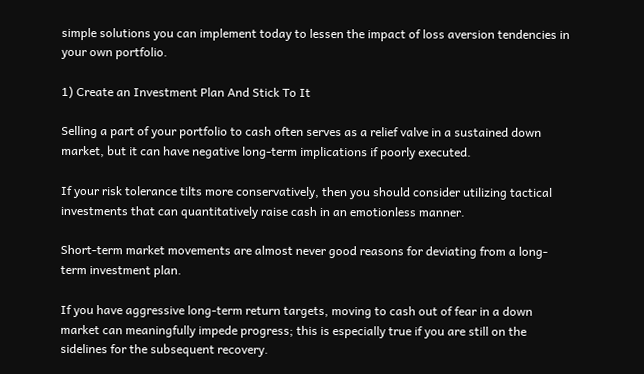simple solutions you can implement today to lessen the impact of loss aversion tendencies in your own portfolio.

1) Create an Investment Plan And Stick To It

Selling a part of your portfolio to cash often serves as a relief valve in a sustained down market, but it can have negative long-term implications if poorly executed.

If your risk tolerance tilts more conservatively, then you should consider utilizing tactical investments that can quantitatively raise cash in an emotionless manner.

Short-term market movements are almost never good reasons for deviating from a long-term investment plan.

If you have aggressive long-term return targets, moving to cash out of fear in a down market can meaningfully impede progress; this is especially true if you are still on the sidelines for the subsequent recovery.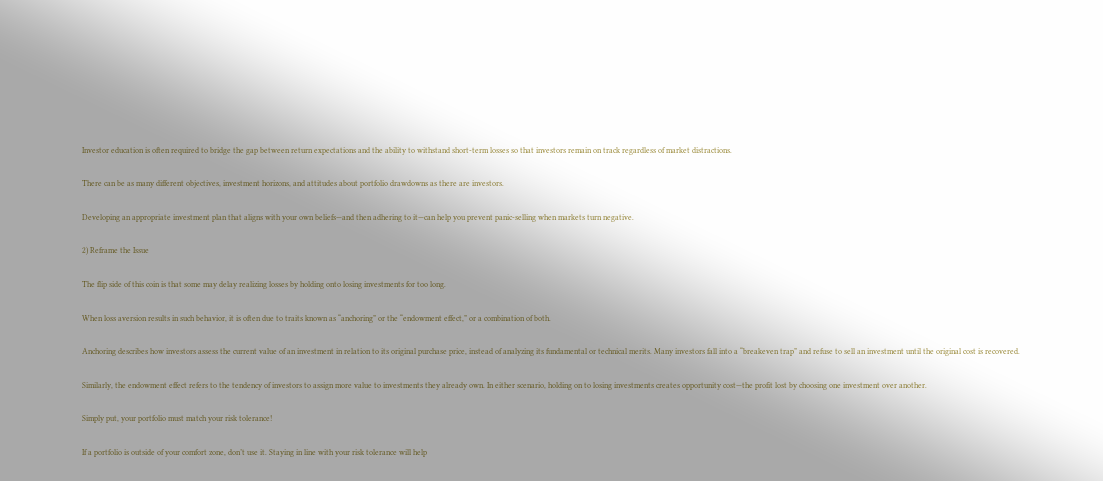Investor education is often required to bridge the gap between return expectations and the ability to withstand short-term losses so that investors remain on track regardless of market distractions.

There can be as many different objectives, investment horizons, and attitudes about portfolio drawdowns as there are investors.

Developing an appropriate investment plan that aligns with your own beliefs—and then adhering to it—can help you prevent panic-selling when markets turn negative.

2) Reframe the Issue

The flip side of this coin is that some may delay realizing losses by holding onto losing investments for too long.

When loss aversion results in such behavior, it is often due to traits known as “anchoring” or the “endowment effect,” or a combination of both.

Anchoring describes how investors assess the current value of an investment in relation to its original purchase price, instead of analyzing its fundamental or technical merits. Many investors fall into a “breakeven trap” and refuse to sell an investment until the original cost is recovered.

Similarly, the endowment effect refers to the tendency of investors to assign more value to investments they already own. In either scenario, holding on to losing investments creates opportunity cost—the profit lost by choosing one investment over another.

Simply put, your portfolio must match your risk tolerance!

If a portfolio is outside of your comfort zone, don’t use it. Staying in line with your risk tolerance will help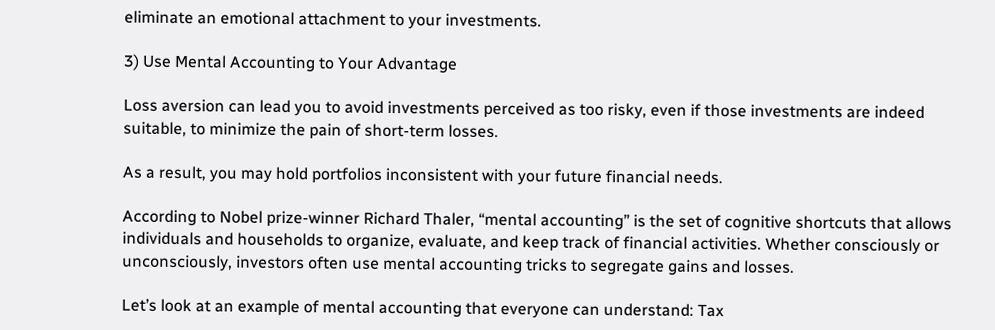eliminate an emotional attachment to your investments.

3) Use Mental Accounting to Your Advantage

Loss aversion can lead you to avoid investments perceived as too risky, even if those investments are indeed suitable, to minimize the pain of short-term losses.

As a result, you may hold portfolios inconsistent with your future financial needs.

According to Nobel prize-winner Richard Thaler, “mental accounting” is the set of cognitive shortcuts that allows individuals and households to organize, evaluate, and keep track of financial activities. Whether consciously or unconsciously, investors often use mental accounting tricks to segregate gains and losses.

Let’s look at an example of mental accounting that everyone can understand: Tax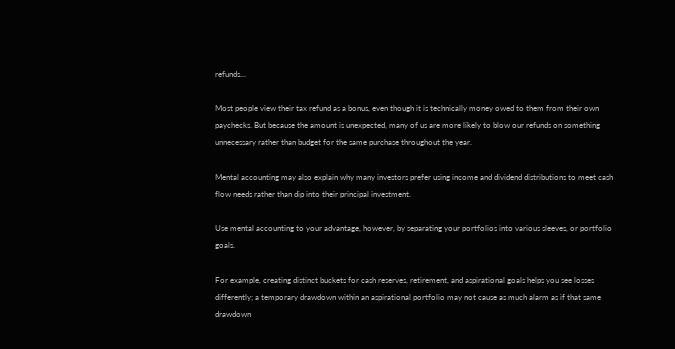refunds…

Most people view their tax refund as a bonus, even though it is technically money owed to them from their own paychecks. But because the amount is unexpected, many of us are more likely to blow our refunds on something unnecessary rather than budget for the same purchase throughout the year.

Mental accounting may also explain why many investors prefer using income and dividend distributions to meet cash flow needs rather than dip into their principal investment.

Use mental accounting to your advantage, however, by separating your portfolios into various sleeves, or portfolio goals.

For example, creating distinct buckets for cash reserves, retirement, and aspirational goals helps you see losses differently; a temporary drawdown within an aspirational portfolio may not cause as much alarm as if that same drawdown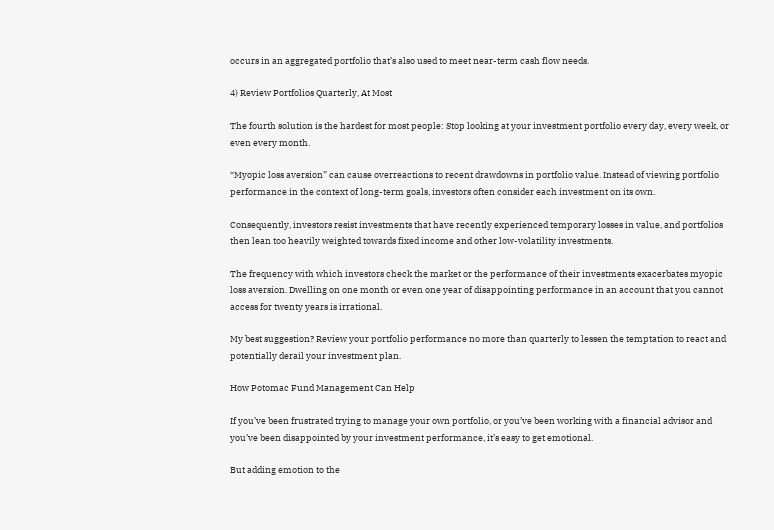occurs in an aggregated portfolio that’s also used to meet near-term cash flow needs.

4) Review Portfolios Quarterly, At Most

The fourth solution is the hardest for most people: Stop looking at your investment portfolio every day, every week, or even every month.

“Myopic loss aversion” can cause overreactions to recent drawdowns in portfolio value. Instead of viewing portfolio performance in the context of long-term goals, investors often consider each investment on its own.

Consequently, investors resist investments that have recently experienced temporary losses in value, and portfolios then lean too heavily weighted towards fixed income and other low-volatility investments.

The frequency with which investors check the market or the performance of their investments exacerbates myopic loss aversion. Dwelling on one month or even one year of disappointing performance in an account that you cannot access for twenty years is irrational.

My best suggestion? Review your portfolio performance no more than quarterly to lessen the temptation to react and potentially derail your investment plan.

How Potomac Fund Management Can Help

If you’ve been frustrated trying to manage your own portfolio, or you’ve been working with a financial advisor and you’ve been disappointed by your investment performance, it’s easy to get emotional.

But adding emotion to the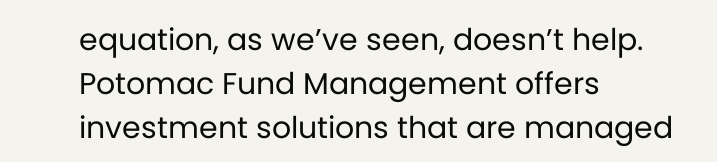equation, as we’ve seen, doesn’t help. Potomac Fund Management offers investment solutions that are managed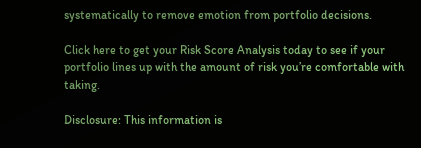systematically to remove emotion from portfolio decisions.

Click here to get your Risk Score Analysis today to see if your portfolio lines up with the amount of risk you’re comfortable with taking.

Disclosure: This information is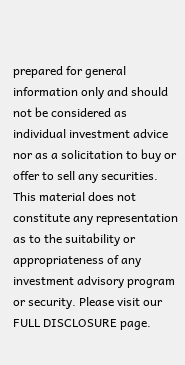prepared for general information only and should not be considered as individual investment advice nor as a solicitation to buy or offer to sell any securities. This material does not constitute any representation as to the suitability or appropriateness of any investment advisory program or security. Please visit our FULL DISCLOSURE page.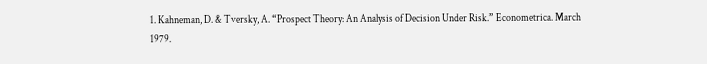1. Kahneman, D. & Tversky, A. “Prospect Theory: An Analysis of Decision Under Risk.” Econometrica. March 1979.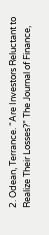2. Odean, Terrance. “Are Investors Reluctant to Realize Their Losses?” The Journal of Finance,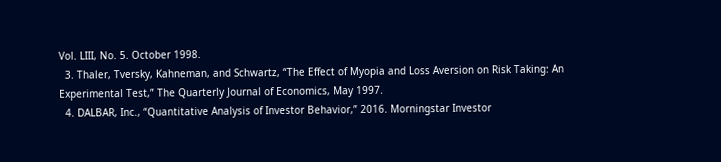Vol. LIII, No. 5. October 1998.
  3. Thaler, Tversky, Kahneman, and Schwartz, “The Effect of Myopia and Loss Aversion on Risk Taking: An Experimental Test,” The Quarterly Journal of Economics, May 1997.
  4. DALBAR, Inc., “Quantitative Analysis of Investor Behavior,” 2016. Morningstar Investor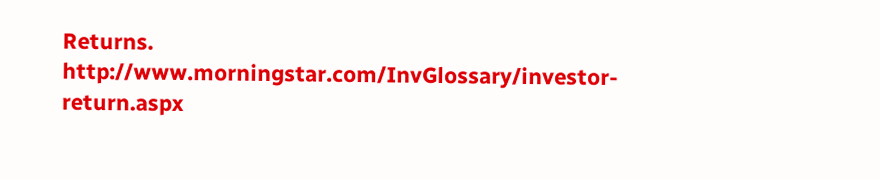Returns. http://www.morningstar.com/InvGlossary/investor-return.aspx